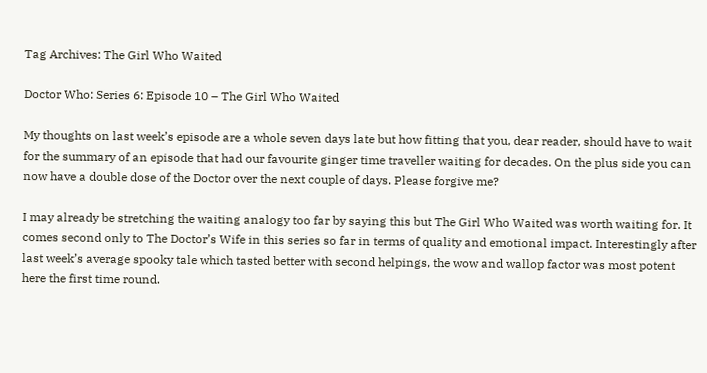Tag Archives: The Girl Who Waited

Doctor Who: Series 6: Episode 10 – The Girl Who Waited

My thoughts on last week’s episode are a whole seven days late but how fitting that you, dear reader, should have to wait for the summary of an episode that had our favourite ginger time traveller waiting for decades. On the plus side you can now have a double dose of the Doctor over the next couple of days. Please forgive me?

I may already be stretching the waiting analogy too far by saying this but The Girl Who Waited was worth waiting for. It comes second only to The Doctor’s Wife in this series so far in terms of quality and emotional impact. Interestingly after last week’s average spooky tale which tasted better with second helpings, the wow and wallop factor was most potent here the first time round.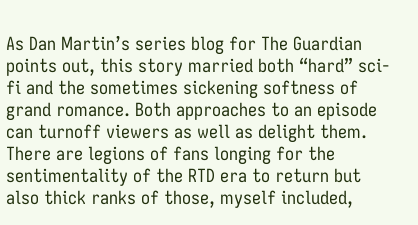As Dan Martin’s series blog for The Guardian points out, this story married both “hard” sci-fi and the sometimes sickening softness of grand romance. Both approaches to an episode can turnoff viewers as well as delight them. There are legions of fans longing for the sentimentality of the RTD era to return but also thick ranks of those, myself included,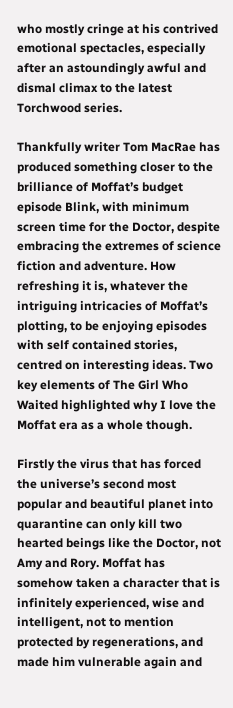who mostly cringe at his contrived emotional spectacles, especially after an astoundingly awful and dismal climax to the latest Torchwood series.

Thankfully writer Tom MacRae has produced something closer to the brilliance of Moffat’s budget episode Blink, with minimum screen time for the Doctor, despite embracing the extremes of science fiction and adventure. How refreshing it is, whatever the intriguing intricacies of Moffat’s plotting, to be enjoying episodes with self contained stories, centred on interesting ideas. Two key elements of The Girl Who Waited highlighted why I love the Moffat era as a whole though.

Firstly the virus that has forced the universe’s second most popular and beautiful planet into quarantine can only kill two hearted beings like the Doctor, not Amy and Rory. Moffat has somehow taken a character that is infinitely experienced, wise and intelligent, not to mention protected by regenerations, and made him vulnerable again and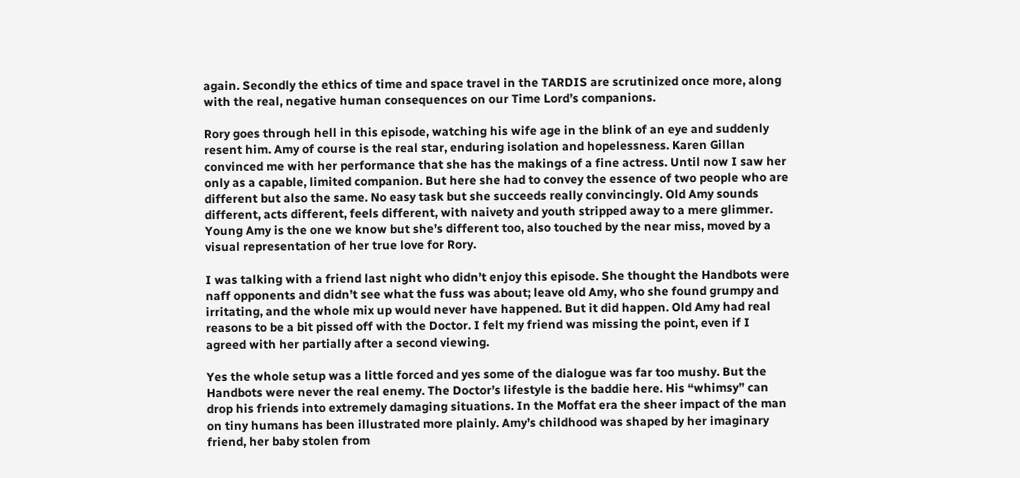again. Secondly the ethics of time and space travel in the TARDIS are scrutinized once more, along with the real, negative human consequences on our Time Lord’s companions.

Rory goes through hell in this episode, watching his wife age in the blink of an eye and suddenly resent him. Amy of course is the real star, enduring isolation and hopelessness. Karen Gillan convinced me with her performance that she has the makings of a fine actress. Until now I saw her only as a capable, limited companion. But here she had to convey the essence of two people who are different but also the same. No easy task but she succeeds really convincingly. Old Amy sounds different, acts different, feels different, with naivety and youth stripped away to a mere glimmer. Young Amy is the one we know but she’s different too, also touched by the near miss, moved by a visual representation of her true love for Rory.

I was talking with a friend last night who didn’t enjoy this episode. She thought the Handbots were naff opponents and didn’t see what the fuss was about; leave old Amy, who she found grumpy and irritating, and the whole mix up would never have happened. But it did happen. Old Amy had real reasons to be a bit pissed off with the Doctor. I felt my friend was missing the point, even if I agreed with her partially after a second viewing.

Yes the whole setup was a little forced and yes some of the dialogue was far too mushy. But the Handbots were never the real enemy. The Doctor’s lifestyle is the baddie here. His “whimsy” can drop his friends into extremely damaging situations. In the Moffat era the sheer impact of the man on tiny humans has been illustrated more plainly. Amy’s childhood was shaped by her imaginary friend, her baby stolen from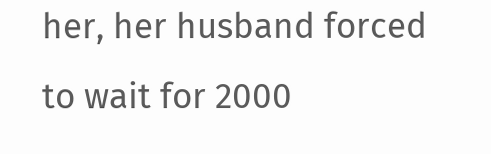her, her husband forced to wait for 2000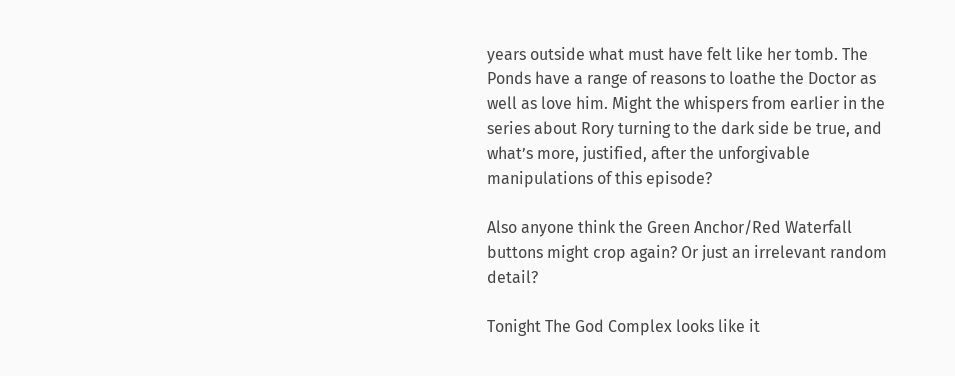years outside what must have felt like her tomb. The Ponds have a range of reasons to loathe the Doctor as well as love him. Might the whispers from earlier in the series about Rory turning to the dark side be true, and what’s more, justified, after the unforgivable manipulations of this episode?

Also anyone think the Green Anchor/Red Waterfall buttons might crop again? Or just an irrelevant random detail?

Tonight The God Complex looks like it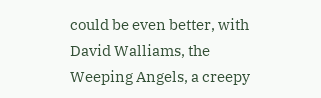could be even better, with David Walliams, the Weeping Angels, a creepy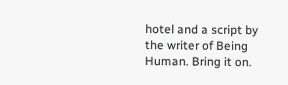hotel and a script by the writer of Being Human. Bring it on.